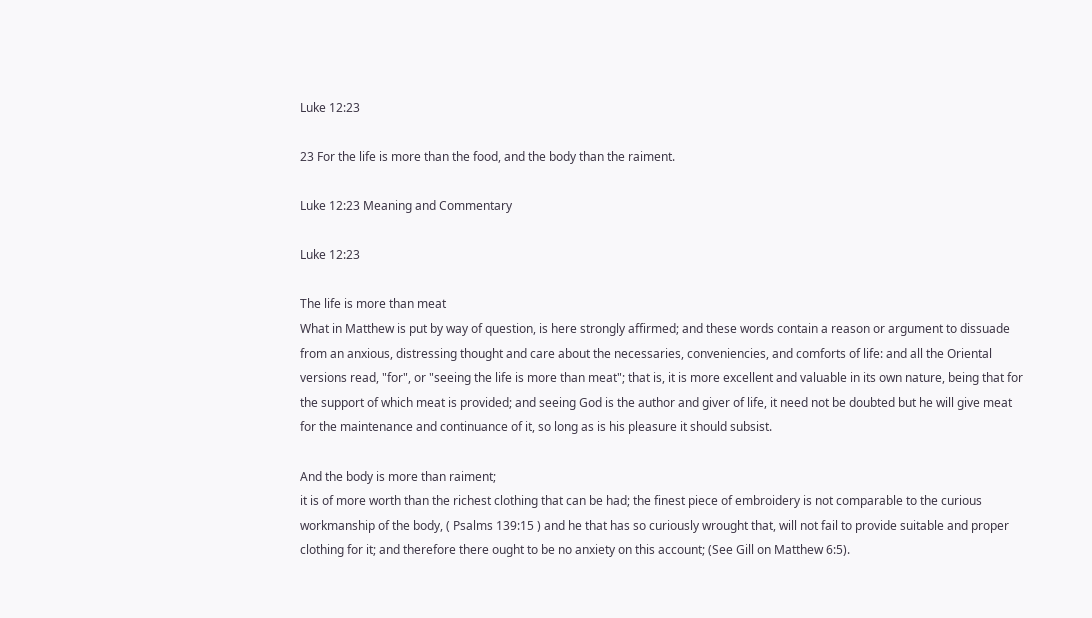Luke 12:23

23 For the life is more than the food, and the body than the raiment.

Luke 12:23 Meaning and Commentary

Luke 12:23

The life is more than meat
What in Matthew is put by way of question, is here strongly affirmed; and these words contain a reason or argument to dissuade from an anxious, distressing thought and care about the necessaries, conveniencies, and comforts of life: and all the Oriental versions read, "for", or "seeing the life is more than meat"; that is, it is more excellent and valuable in its own nature, being that for the support of which meat is provided; and seeing God is the author and giver of life, it need not be doubted but he will give meat for the maintenance and continuance of it, so long as is his pleasure it should subsist.

And the body is more than raiment;
it is of more worth than the richest clothing that can be had; the finest piece of embroidery is not comparable to the curious workmanship of the body, ( Psalms 139:15 ) and he that has so curiously wrought that, will not fail to provide suitable and proper clothing for it; and therefore there ought to be no anxiety on this account; (See Gill on Matthew 6:5).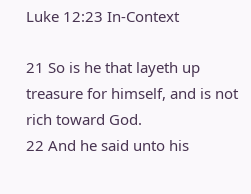Luke 12:23 In-Context

21 So is he that layeth up treasure for himself, and is not rich toward God.
22 And he said unto his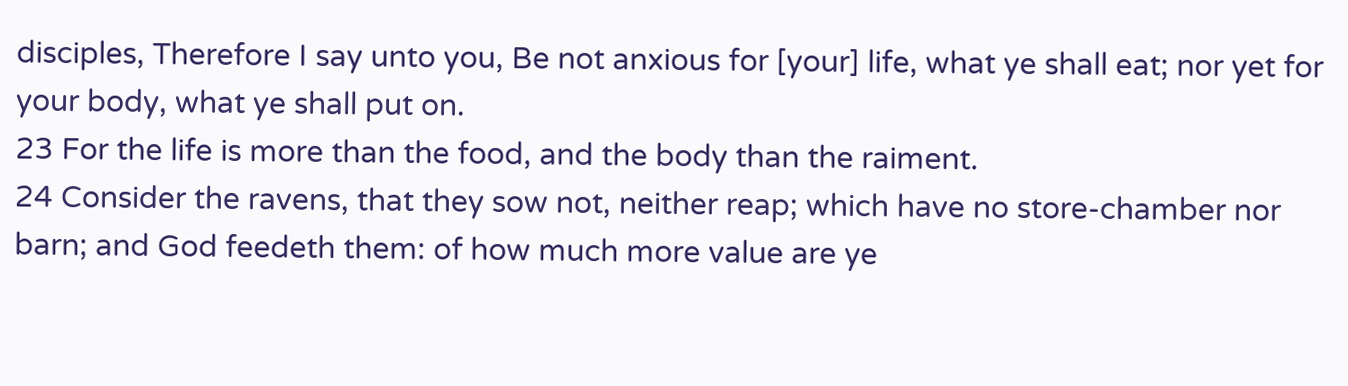disciples, Therefore I say unto you, Be not anxious for [your] life, what ye shall eat; nor yet for your body, what ye shall put on.
23 For the life is more than the food, and the body than the raiment.
24 Consider the ravens, that they sow not, neither reap; which have no store-chamber nor barn; and God feedeth them: of how much more value are ye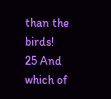than the birds!
25 And which of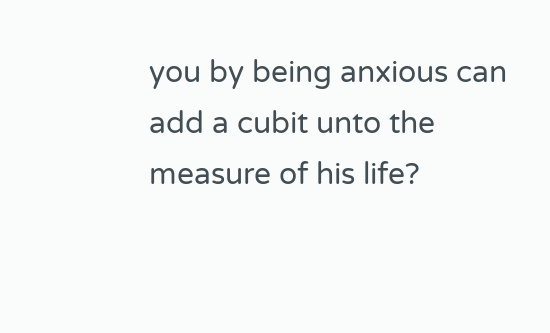you by being anxious can add a cubit unto the measure of his life?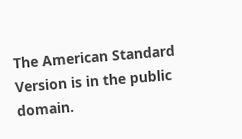The American Standard Version is in the public domain.